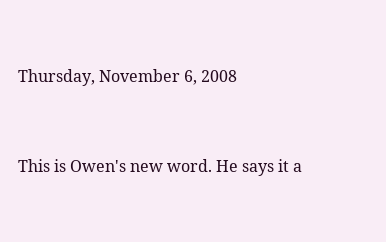Thursday, November 6, 2008


This is Owen's new word. He says it a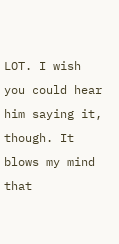LOT. I wish you could hear him saying it, though. It blows my mind that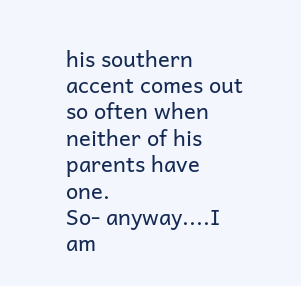his southern accent comes out so often when neither of his parents have one.
So- anyway....I am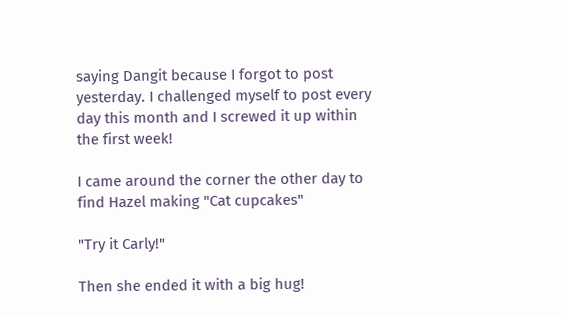saying Dangit because I forgot to post yesterday. I challenged myself to post every day this month and I screwed it up within the first week!

I came around the corner the other day to find Hazel making "Cat cupcakes"

"Try it Carly!"

Then she ended it with a big hug!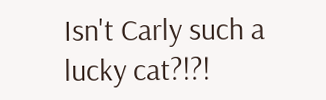Isn't Carly such a lucky cat?!?!